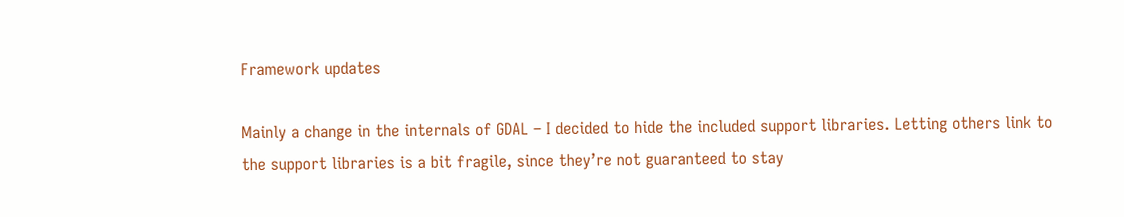Framework updates

Mainly a change in the internals of GDAL – I decided to hide the included support libraries. Letting others link to the support libraries is a bit fragile, since they’re not guaranteed to stay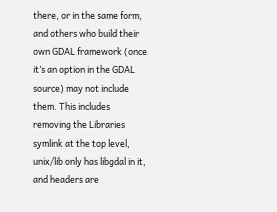there, or in the same form, and others who build their own GDAL framework (once it’s an option in the GDAL source) may not include them. This includes removing the Libraries symlink at the top level, unix/lib only has libgdal in it, and headers are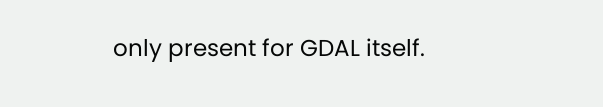only present for GDAL itself.